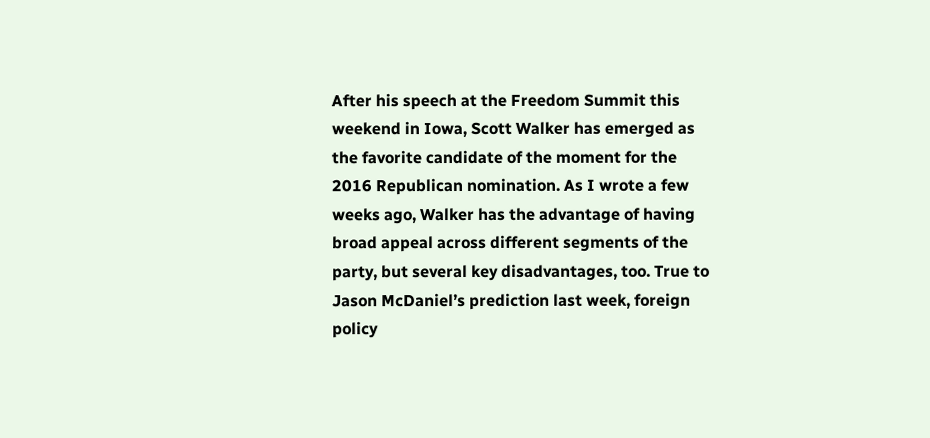After his speech at the Freedom Summit this weekend in Iowa, Scott Walker has emerged as the favorite candidate of the moment for the 2016 Republican nomination. As I wrote a few weeks ago, Walker has the advantage of having broad appeal across different segments of the party, but several key disadvantages, too. True to Jason McDaniel’s prediction last week, foreign policy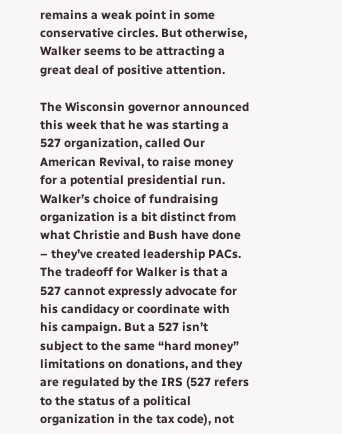remains a weak point in some conservative circles. But otherwise, Walker seems to be attracting a great deal of positive attention.

The Wisconsin governor announced this week that he was starting a 527 organization, called Our American Revival, to raise money for a potential presidential run. Walker’s choice of fundraising organization is a bit distinct from what Christie and Bush have done – they’ve created leadership PACs. The tradeoff for Walker is that a 527 cannot expressly advocate for his candidacy or coordinate with his campaign. But a 527 isn’t subject to the same “hard money” limitations on donations, and they are regulated by the IRS (527 refers to the status of a political organization in the tax code), not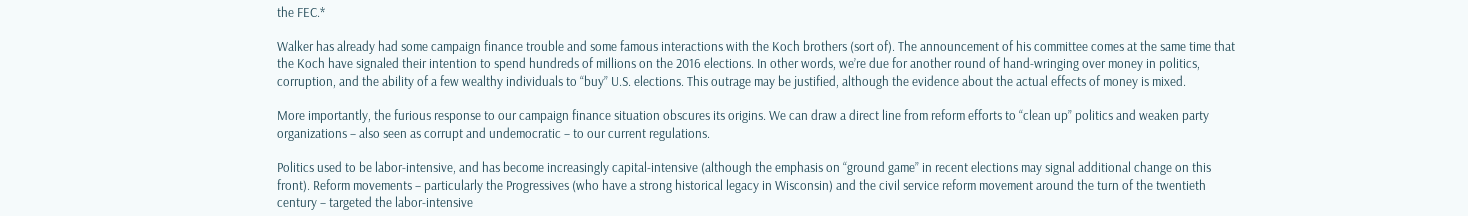the FEC.*

Walker has already had some campaign finance trouble and some famous interactions with the Koch brothers (sort of). The announcement of his committee comes at the same time that the Koch have signaled their intention to spend hundreds of millions on the 2016 elections. In other words, we’re due for another round of hand-wringing over money in politics, corruption, and the ability of a few wealthy individuals to “buy” U.S. elections. This outrage may be justified, although the evidence about the actual effects of money is mixed.

More importantly, the furious response to our campaign finance situation obscures its origins. We can draw a direct line from reform efforts to “clean up” politics and weaken party organizations – also seen as corrupt and undemocratic – to our current regulations.

Politics used to be labor-intensive, and has become increasingly capital-intensive (although the emphasis on “ground game” in recent elections may signal additional change on this front). Reform movements – particularly the Progressives (who have a strong historical legacy in Wisconsin) and the civil service reform movement around the turn of the twentieth century – targeted the labor-intensive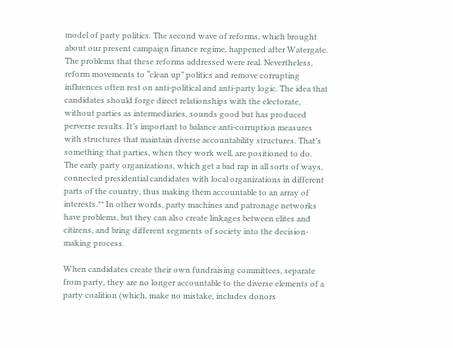model of party politics. The second wave of reforms, which brought about our present campaign finance regime, happened after Watergate. The problems that these reforms addressed were real. Nevertheless, reform movements to “clean up” politics and remove corrupting influences often rest on anti-political and anti-party logic. The idea that candidates should forge direct relationships with the electorate, without parties as intermediaries, sounds good but has produced perverse results. It’s important to balance anti-corruption measures with structures that maintain diverse accountability structures. That’s something that parties, when they work well, are positioned to do. The early party organizations, which get a bad rap in all sorts of ways, connected presidential candidates with local organizations in different parts of the country, thus making them accountable to an array of interests.** In other words, party machines and patronage networks have problems, but they can also create linkages between elites and citizens, and bring different segments of society into the decision-making process.

When candidates create their own fundraising committees, separate from party, they are no longer accountable to the diverse elements of a party coalition (which, make no mistake, includes donors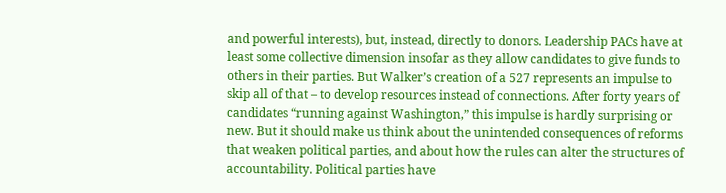and powerful interests), but, instead, directly to donors. Leadership PACs have at least some collective dimension insofar as they allow candidates to give funds to others in their parties. But Walker’s creation of a 527 represents an impulse to skip all of that – to develop resources instead of connections. After forty years of candidates “running against Washington,” this impulse is hardly surprising or new. But it should make us think about the unintended consequences of reforms that weaken political parties, and about how the rules can alter the structures of accountability. Political parties have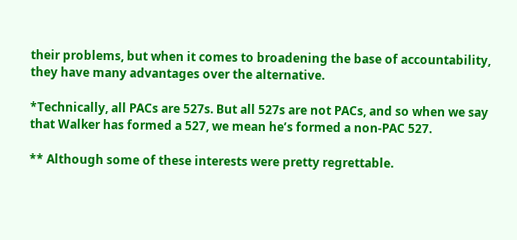their problems, but when it comes to broadening the base of accountability, they have many advantages over the alternative.

*Technically, all PACs are 527s. But all 527s are not PACs, and so when we say that Walker has formed a 527, we mean he’s formed a non-PAC 527.

** Although some of these interests were pretty regrettable.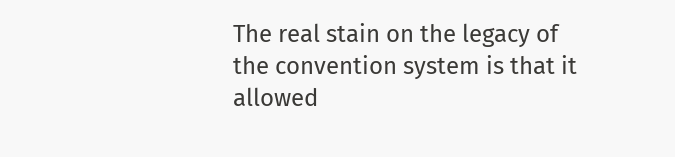The real stain on the legacy of the convention system is that it allowed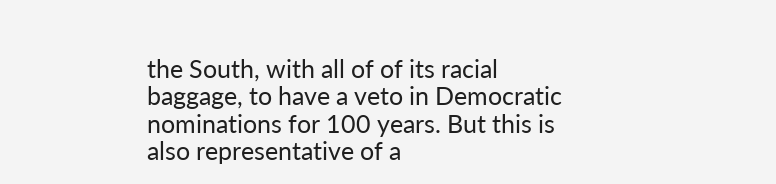the South, with all of of its racial baggage, to have a veto in Democratic nominations for 100 years. But this is also representative of a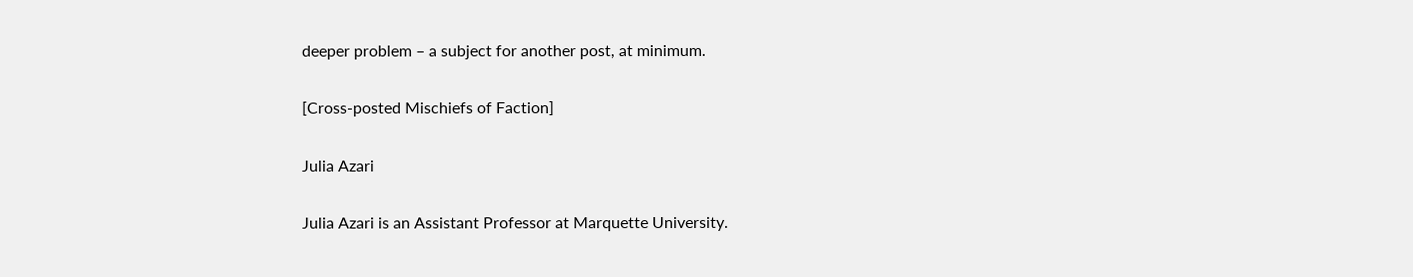deeper problem – a subject for another post, at minimum.

[Cross-posted Mischiefs of Faction]

Julia Azari

Julia Azari is an Assistant Professor at Marquette University.